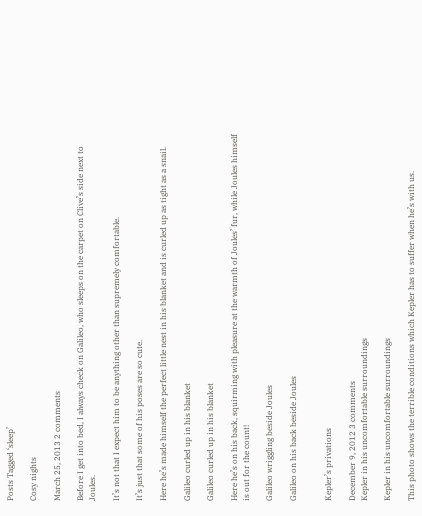Posts Tagged ‘sleep’

Cosy nights

March 25, 2013 2 comments

Before I get into bed, I always check on Galileo, who sleeps on the carpet on Clive’s side next to Joules.

It’s not that I expect him to be anything other than supremely comfortable.

It’s just that some of his poses are so cute.

Here he’s made himself the perfect little nest in his blanket and is curled up as tight as a snail.

Galileo curled up in his blanket

Galileo curled up in his blanket

Here he’s on his back, squirming with pleasure at the warmth of Joules’ fur, while Joules himself is out for the count!

Galileo wriggling beside Joules

Galileo on his back beside Joules


Kepler’s privations

December 9, 2012 3 comments
Kepler in his uncomfortable surroundings

Kepler in his uncomfortable surroundings

This photo shows the terrible conditions which Kepler has to suffer when he’s with us.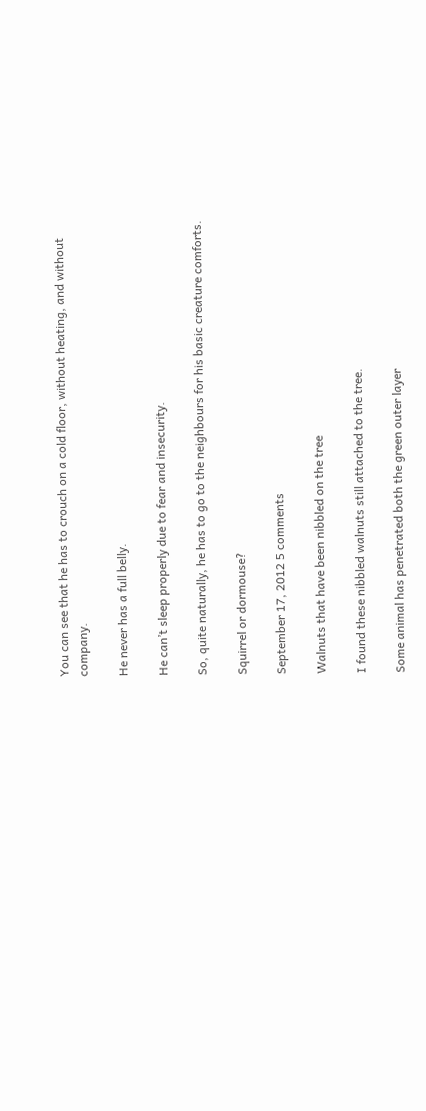You can see that he has to crouch on a cold floor, without heating, and without company.

He never has a full belly.

He can’t sleep properly due to fear and insecurity.

So, quite naturally, he has to go to the neighbours for his basic creature comforts.

Squirrel or dormouse?

September 17, 2012 5 comments

Walnuts that have been nibbled on the tree

I found these nibbled walnuts still attached to the tree.

Some animal has penetrated both the green outer layer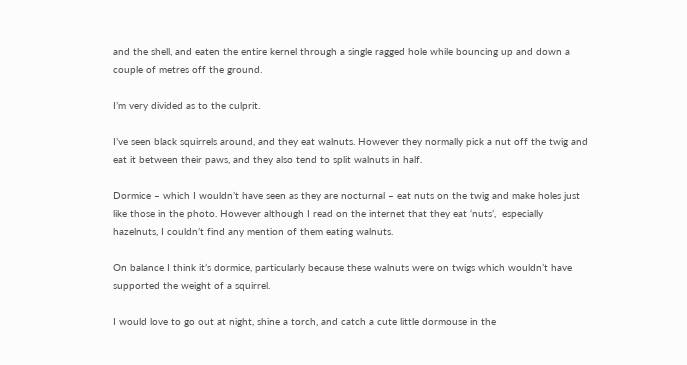and the shell, and eaten the entire kernel through a single ragged hole while bouncing up and down a couple of metres off the ground.

I’m very divided as to the culprit.

I’ve seen black squirrels around, and they eat walnuts. However they normally pick a nut off the twig and eat it between their paws, and they also tend to split walnuts in half.

Dormice – which I wouldn’t have seen as they are nocturnal – eat nuts on the twig and make holes just like those in the photo. However although I read on the internet that they eat ‘nuts’,  especially hazelnuts, I couldn’t find any mention of them eating walnuts.

On balance I think it’s dormice, particularly because these walnuts were on twigs which wouldn’t have supported the weight of a squirrel.

I would love to go out at night, shine a torch, and catch a cute little dormouse in the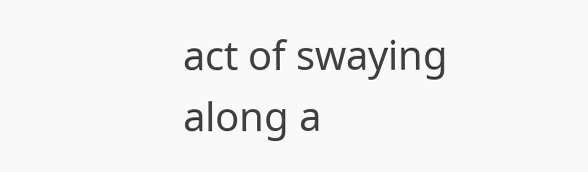act of swaying along a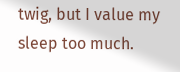twig, but I value my sleep too much.